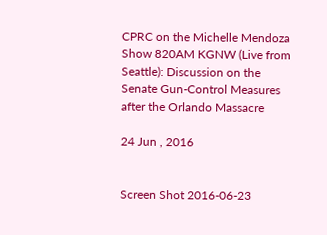CPRC on the Michelle Mendoza Show 820AM KGNW (Live from Seattle): Discussion on the Senate Gun-Control Measures after the Orlando Massacre

24 Jun , 2016


Screen Shot 2016-06-23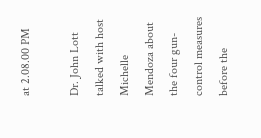at 2.08.00 PM

Dr. John Lott talked with host Michelle Mendoza about the four gun-control measures before the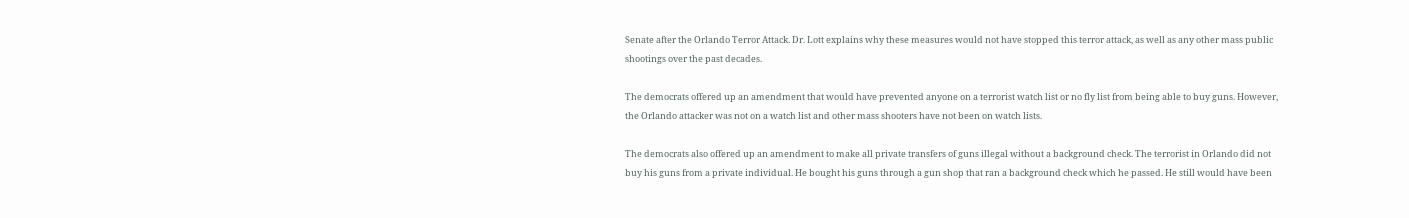Senate after the Orlando Terror Attack. Dr. Lott explains why these measures would not have stopped this terror attack, as well as any other mass public shootings over the past decades.

The democrats offered up an amendment that would have prevented anyone on a terrorist watch list or no fly list from being able to buy guns. However, the Orlando attacker was not on a watch list and other mass shooters have not been on watch lists.

The democrats also offered up an amendment to make all private transfers of guns illegal without a background check. The terrorist in Orlando did not buy his guns from a private individual. He bought his guns through a gun shop that ran a background check which he passed. He still would have been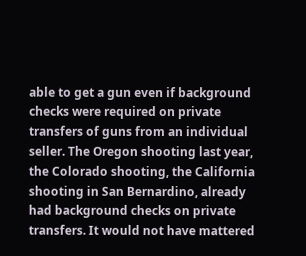able to get a gun even if background checks were required on private transfers of guns from an individual seller. The Oregon shooting last year, the Colorado shooting, the California shooting in San Bernardino, already had background checks on private transfers. It would not have mattered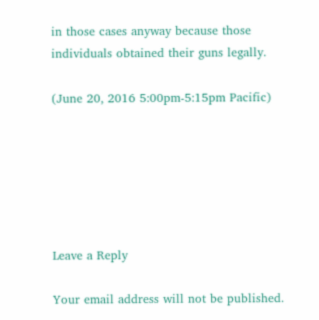in those cases anyway because those individuals obtained their guns legally.

(June 20, 2016 5:00pm-5:15pm Pacific)






Leave a Reply

Your email address will not be published.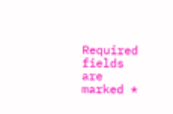Required fields are marked *